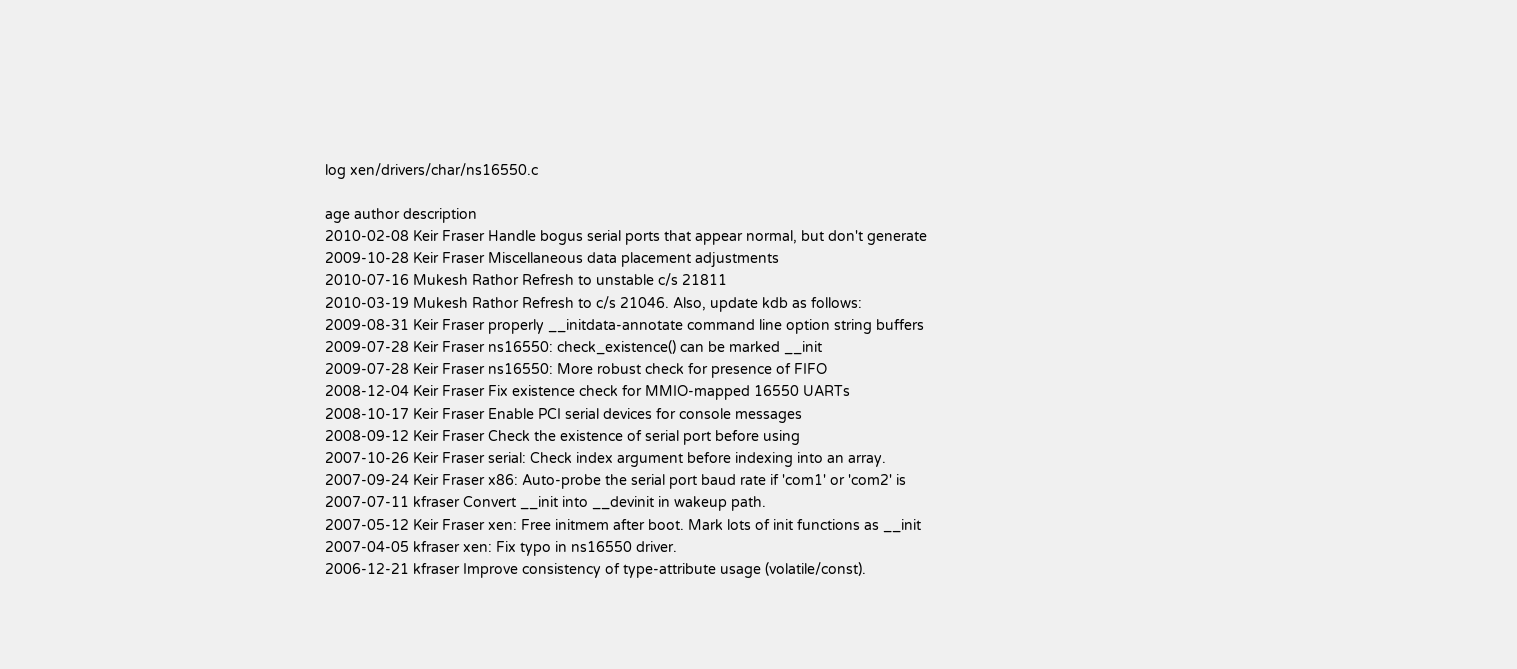log xen/drivers/char/ns16550.c

age author description
2010-02-08 Keir Fraser Handle bogus serial ports that appear normal, but don't generate
2009-10-28 Keir Fraser Miscellaneous data placement adjustments
2010-07-16 Mukesh Rathor Refresh to unstable c/s 21811
2010-03-19 Mukesh Rathor Refresh to c/s 21046. Also, update kdb as follows:
2009-08-31 Keir Fraser properly __initdata-annotate command line option string buffers
2009-07-28 Keir Fraser ns16550: check_existence() can be marked __init
2009-07-28 Keir Fraser ns16550: More robust check for presence of FIFO
2008-12-04 Keir Fraser Fix existence check for MMIO-mapped 16550 UARTs
2008-10-17 Keir Fraser Enable PCI serial devices for console messages
2008-09-12 Keir Fraser Check the existence of serial port before using
2007-10-26 Keir Fraser serial: Check index argument before indexing into an array.
2007-09-24 Keir Fraser x86: Auto-probe the serial port baud rate if 'com1' or 'com2' is
2007-07-11 kfraser Convert __init into __devinit in wakeup path.
2007-05-12 Keir Fraser xen: Free initmem after boot. Mark lots of init functions as __init
2007-04-05 kfraser xen: Fix typo in ns16550 driver.
2006-12-21 kfraser Improve consistency of type-attribute usage (volatile/const).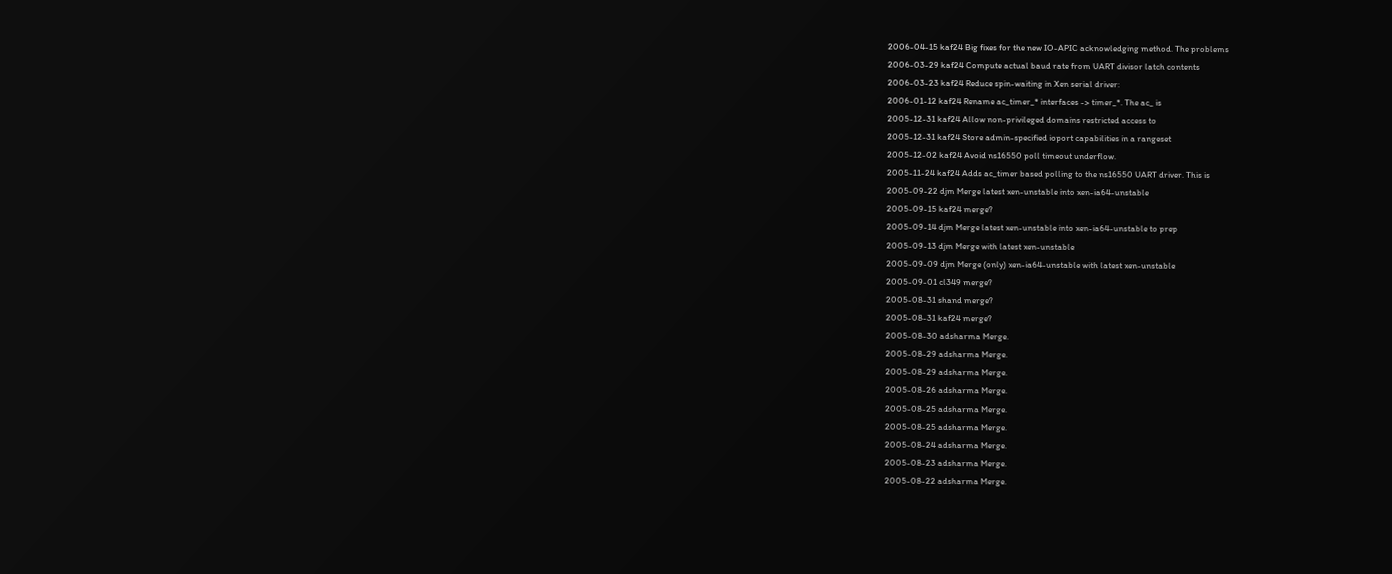2006-04-15 kaf24 Big fixes for the new IO-APIC acknowledging method. The problems
2006-03-29 kaf24 Compute actual baud rate from UART divisor latch contents
2006-03-23 kaf24 Reduce spin-waiting in Xen serial driver:
2006-01-12 kaf24 Rename ac_timer_* interfaces -> timer_*. The ac_ is
2005-12-31 kaf24 Allow non-privileged domains restricted access to
2005-12-31 kaf24 Store admin-specified ioport capabilities in a rangeset
2005-12-02 kaf24 Avoid ns16550 poll timeout underflow.
2005-11-24 kaf24 Adds ac_timer based polling to the ns16550 UART driver. This is
2005-09-22 djm Merge latest xen-unstable into xen-ia64-unstable
2005-09-15 kaf24 merge?
2005-09-14 djm Merge latest xen-unstable into xen-ia64-unstable to prep
2005-09-13 djm Merge with latest xen-unstable
2005-09-09 djm Merge (only) xen-ia64-unstable with latest xen-unstable
2005-09-01 cl349 merge?
2005-08-31 shand merge?
2005-08-31 kaf24 merge?
2005-08-30 adsharma Merge.
2005-08-29 adsharma Merge.
2005-08-29 adsharma Merge.
2005-08-26 adsharma Merge.
2005-08-25 adsharma Merge.
2005-08-25 adsharma Merge.
2005-08-24 adsharma Merge.
2005-08-23 adsharma Merge.
2005-08-22 adsharma Merge.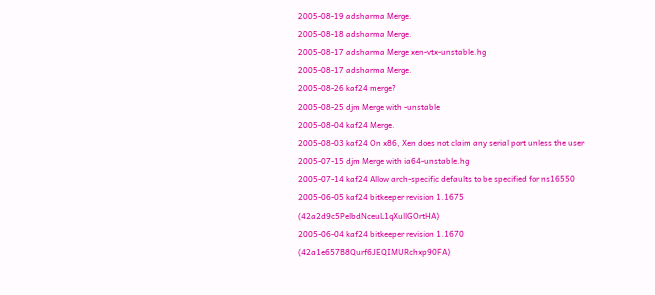2005-08-19 adsharma Merge.
2005-08-18 adsharma Merge.
2005-08-17 adsharma Merge xen-vtx-unstable.hg
2005-08-17 adsharma Merge.
2005-08-26 kaf24 merge?
2005-08-25 djm Merge with -unstable
2005-08-04 kaf24 Merge.
2005-08-03 kaf24 On x86, Xen does not claim any serial port unless the user
2005-07-15 djm Merge with ia64-unstable.hg
2005-07-14 kaf24 Allow arch-specific defaults to be specified for ns16550
2005-06-05 kaf24 bitkeeper revision 1.1675 (42a2d9c5PelbdNceuL1qXullGOrtHA)
2005-06-04 kaf24 bitkeeper revision 1.1670 (42a1e657B8Qurf6JEQIMURchxp90FA)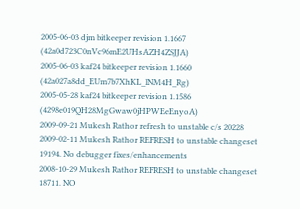2005-06-03 djm bitkeeper revision 1.1667 (42a0d723C0nVc96mE2UHsAZH4ZSJJA)
2005-06-03 kaf24 bitkeeper revision 1.1660 (42a027a8dd_EUm7b7XhKL_lNM4H_Rg)
2005-05-28 kaf24 bitkeeper revision 1.1586 (4298e019QH28MgGwaw0jHPWEeEnyoA)
2009-09-21 Mukesh Rathor refresh to unstable c/s 20228
2009-02-11 Mukesh Rathor REFRESH to unstable changeset 19194. No debugger fixes/enhancements
2008-10-29 Mukesh Rathor REFRESH to unstable changeset 18711. NO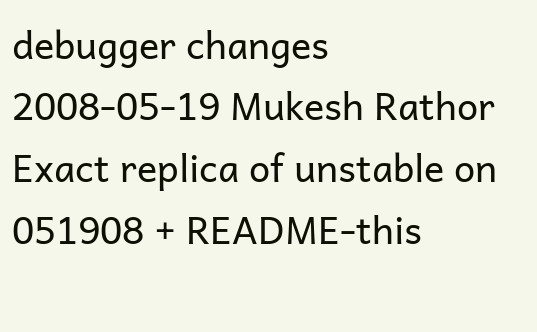debugger changes
2008-05-19 Mukesh Rathor Exact replica of unstable on 051908 + README-this